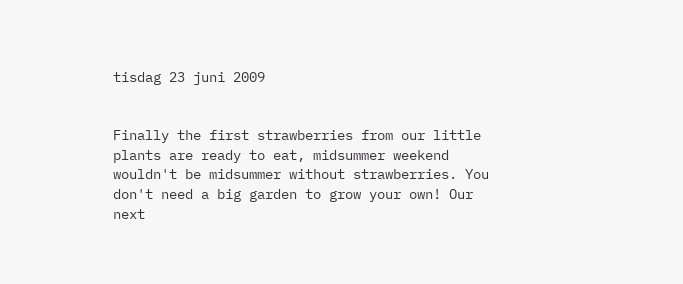tisdag 23 juni 2009


Finally the first strawberries from our little plants are ready to eat, midsummer weekend wouldn't be midsummer without strawberries. You don't need a big garden to grow your own! Our next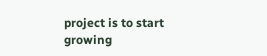project is to start growing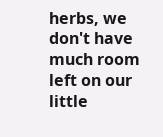herbs, we don't have much room left on our little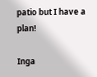patio but I have a plan!

Inga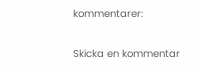kommentarer:

Skicka en kommentar